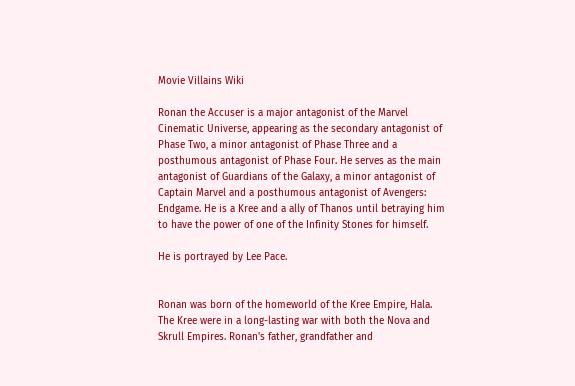Movie Villains Wiki

Ronan the Accuser is a major antagonist of the Marvel Cinematic Universe, appearing as the secondary antagonist of Phase Two, a minor antagonist of Phase Three and a posthumous antagonist of Phase Four. He serves as the main antagonist of Guardians of the Galaxy, a minor antagonist of Captain Marvel and a posthumous antagonist of Avengers: Endgame. He is a Kree and a ally of Thanos until betraying him to have the power of one of the Infinity Stones for himself.

He is portrayed by Lee Pace.


Ronan was born of the homeworld of the Kree Empire, Hala. The Kree were in a long-lasting war with both the Nova and Skrull Empires. Ronan's father, grandfather and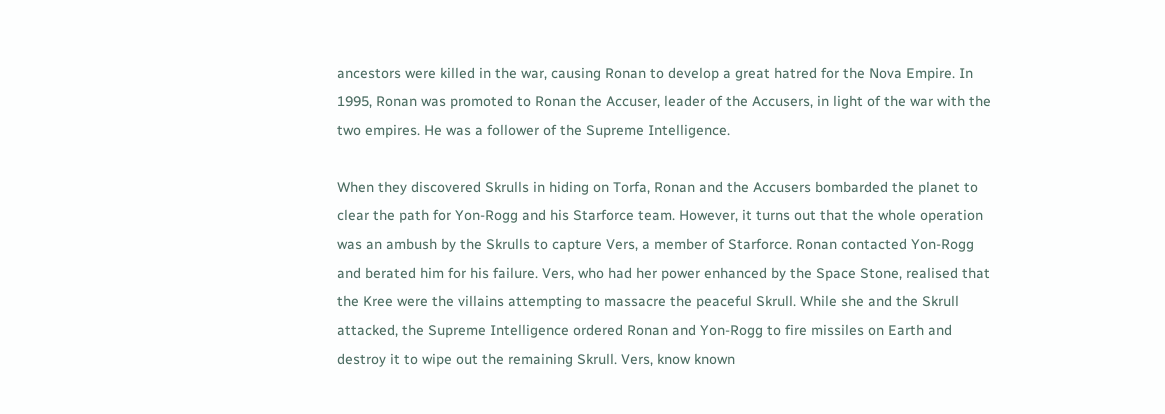ancestors were killed in the war, causing Ronan to develop a great hatred for the Nova Empire. In 1995, Ronan was promoted to Ronan the Accuser, leader of the Accusers, in light of the war with the two empires. He was a follower of the Supreme Intelligence.

When they discovered Skrulls in hiding on Torfa, Ronan and the Accusers bombarded the planet to clear the path for Yon-Rogg and his Starforce team. However, it turns out that the whole operation was an ambush by the Skrulls to capture Vers, a member of Starforce. Ronan contacted Yon-Rogg and berated him for his failure. Vers, who had her power enhanced by the Space Stone, realised that the Kree were the villains attempting to massacre the peaceful Skrull. While she and the Skrull attacked, the Supreme Intelligence ordered Ronan and Yon-Rogg to fire missiles on Earth and destroy it to wipe out the remaining Skrull. Vers, know known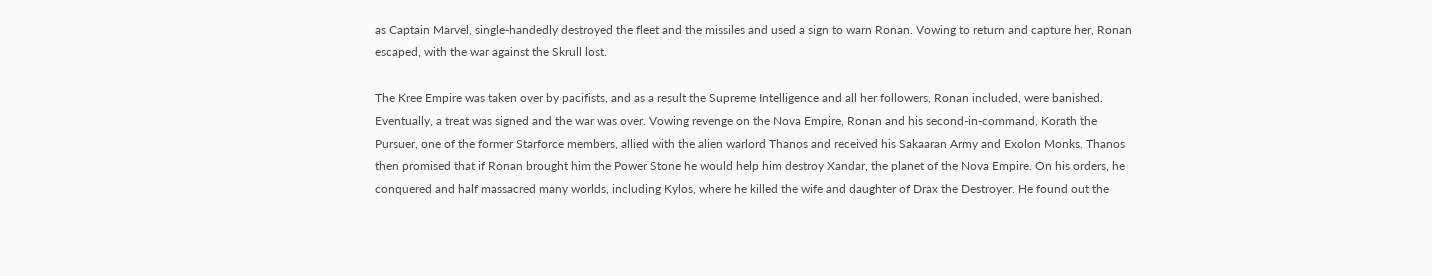as Captain Marvel, single-handedly destroyed the fleet and the missiles and used a sign to warn Ronan. Vowing to return and capture her, Ronan escaped, with the war against the Skrull lost.

The Kree Empire was taken over by pacifists, and as a result the Supreme Intelligence and all her followers, Ronan included, were banished. Eventually, a treat was signed and the war was over. Vowing revenge on the Nova Empire, Ronan and his second-in-command, Korath the Pursuer, one of the former Starforce members, allied with the alien warlord Thanos and received his Sakaaran Army and Exolon Monks. Thanos then promised that if Ronan brought him the Power Stone he would help him destroy Xandar, the planet of the Nova Empire. On his orders, he conquered and half massacred many worlds, including Kylos, where he killed the wife and daughter of Drax the Destroyer. He found out the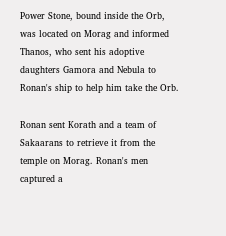Power Stone, bound inside the Orb, was located on Morag and informed Thanos, who sent his adoptive daughters Gamora and Nebula to Ronan's ship to help him take the Orb.

Ronan sent Korath and a team of Sakaarans to retrieve it from the temple on Morag. Ronan's men captured a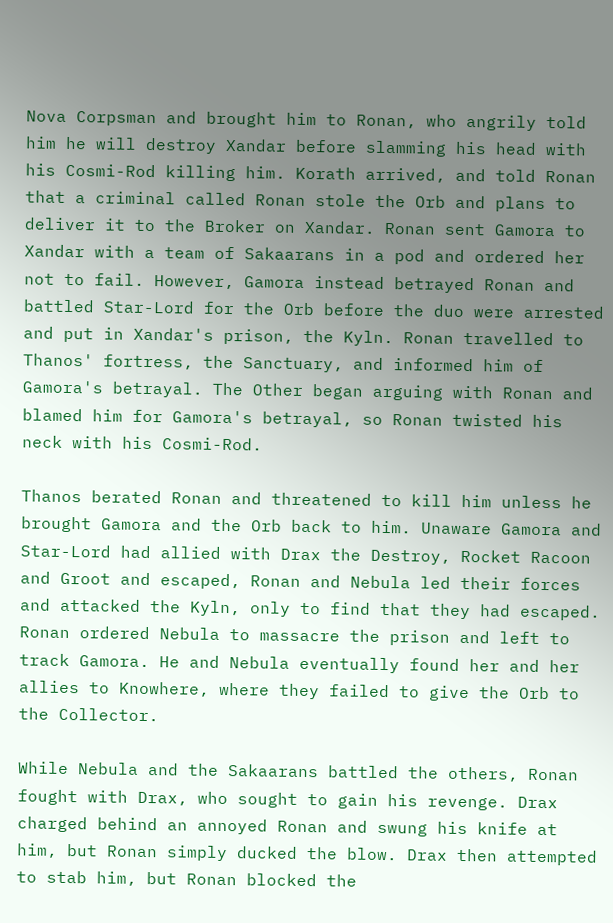Nova Corpsman and brought him to Ronan, who angrily told him he will destroy Xandar before slamming his head with his Cosmi-Rod killing him. Korath arrived, and told Ronan that a criminal called Ronan stole the Orb and plans to deliver it to the Broker on Xandar. Ronan sent Gamora to Xandar with a team of Sakaarans in a pod and ordered her not to fail. However, Gamora instead betrayed Ronan and battled Star-Lord for the Orb before the duo were arrested and put in Xandar's prison, the Kyln. Ronan travelled to Thanos' fortress, the Sanctuary, and informed him of Gamora's betrayal. The Other began arguing with Ronan and blamed him for Gamora's betrayal, so Ronan twisted his neck with his Cosmi-Rod.

Thanos berated Ronan and threatened to kill him unless he brought Gamora and the Orb back to him. Unaware Gamora and Star-Lord had allied with Drax the Destroy, Rocket Racoon and Groot and escaped, Ronan and Nebula led their forces and attacked the Kyln, only to find that they had escaped. Ronan ordered Nebula to massacre the prison and left to track Gamora. He and Nebula eventually found her and her allies to Knowhere, where they failed to give the Orb to the Collector.

While Nebula and the Sakaarans battled the others, Ronan fought with Drax, who sought to gain his revenge. Drax charged behind an annoyed Ronan and swung his knife at him, but Ronan simply ducked the blow. Drax then attempted to stab him, but Ronan blocked the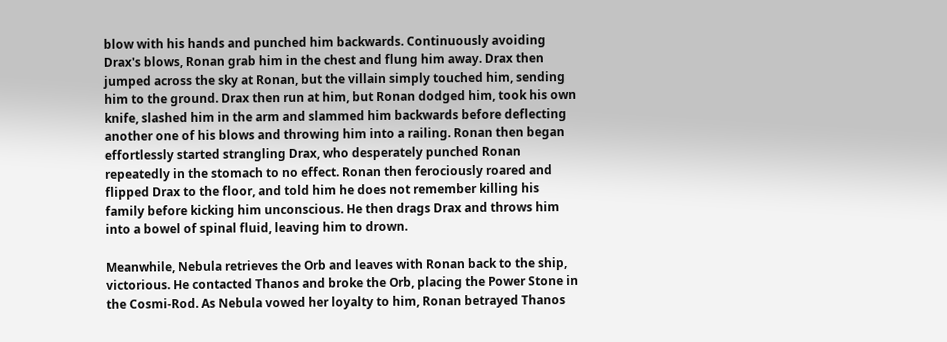blow with his hands and punched him backwards. Continuously avoiding Drax's blows, Ronan grab him in the chest and flung him away. Drax then jumped across the sky at Ronan, but the villain simply touched him, sending him to the ground. Drax then run at him, but Ronan dodged him, took his own knife, slashed him in the arm and slammed him backwards before deflecting another one of his blows and throwing him into a railing. Ronan then began effortlessly started strangling Drax, who desperately punched Ronan repeatedly in the stomach to no effect. Ronan then ferociously roared and flipped Drax to the floor, and told him he does not remember killing his family before kicking him unconscious. He then drags Drax and throws him into a bowel of spinal fluid, leaving him to drown.

Meanwhile, Nebula retrieves the Orb and leaves with Ronan back to the ship, victorious. He contacted Thanos and broke the Orb, placing the Power Stone in the Cosmi-Rod. As Nebula vowed her loyalty to him, Ronan betrayed Thanos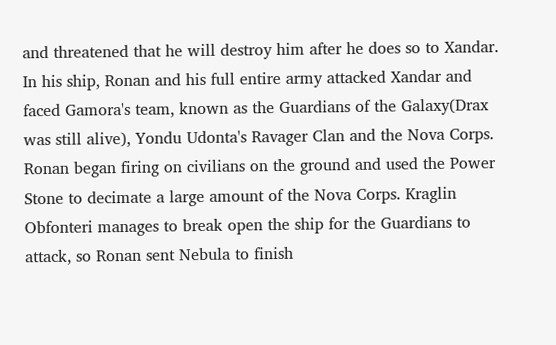and threatened that he will destroy him after he does so to Xandar. In his ship, Ronan and his full entire army attacked Xandar and faced Gamora's team, known as the Guardians of the Galaxy(Drax was still alive), Yondu Udonta's Ravager Clan and the Nova Corps. Ronan began firing on civilians on the ground and used the Power Stone to decimate a large amount of the Nova Corps. Kraglin Obfonteri manages to break open the ship for the Guardians to attack, so Ronan sent Nebula to finish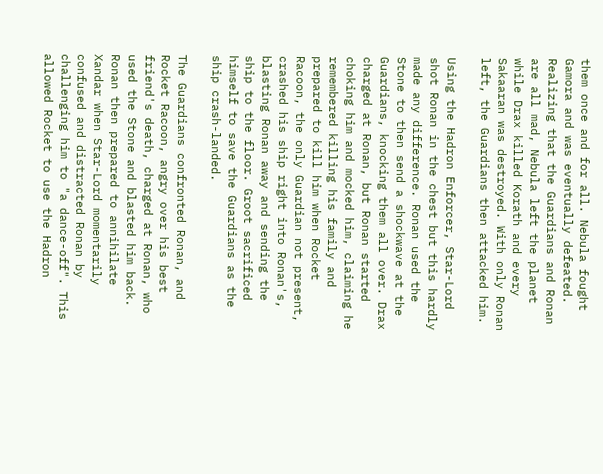them once and for all. Nebula fought Gamora and was eventually defeated. Realizing that the Guardians and Ronan are all mad, Nebula left the planet while Drax killed Korath and every Sakaaran was destroyed. With only Ronan left, the Guardians then attacked him.

Using the Hadron Enforcer, Star-Lord shot Ronan in the chest but this hardly made any difference. Ronan used the Stone to then send a shockwave at the Guardians, knocking them all over. Drax charged at Ronan, but Ronan started choking him and mocked him, claiming he remembered killing his family and prepared to kill him when Rocket Racoon, the only Guardian not present, crashed his ship right into Ronan's, blasting Ronan away and sending the ship to the floor. Groot sacrificed himself to save the Guardians as the ship crash-landed.

The Guardians confronted Ronan, and Rocket Racoon, angry over his best friend's death, charged at Ronan, who used the Stone and blasted him back. Ronan then prepared to annihilate Xandar when Star-Lord momentarily confused and distracted Ronan by challenging him to "a dance-off". This allowed Rocket to use the Hadron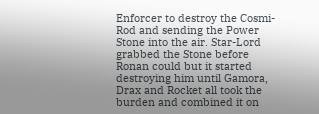Enforcer to destroy the Cosmi-Rod and sending the Power Stone into the air. Star-Lord grabbed the Stone before Ronan could but it started destroying him until Gamora, Drax and Rocket all took the burden and combined it on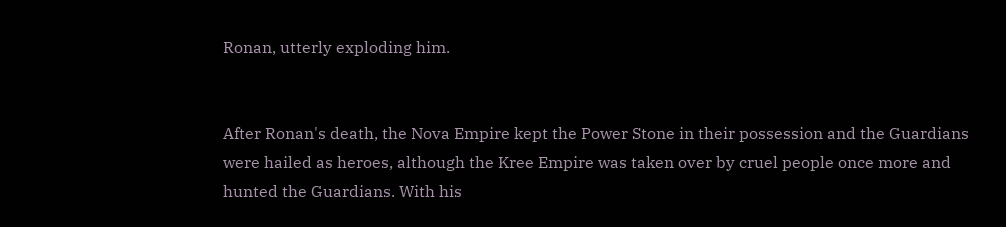Ronan, utterly exploding him.


After Ronan's death, the Nova Empire kept the Power Stone in their possession and the Guardians were hailed as heroes, although the Kree Empire was taken over by cruel people once more and hunted the Guardians. With his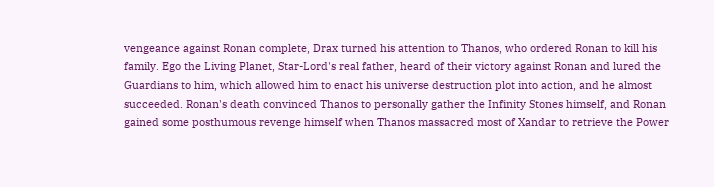vengeance against Ronan complete, Drax turned his attention to Thanos, who ordered Ronan to kill his family. Ego the Living Planet, Star-Lord's real father, heard of their victory against Ronan and lured the Guardians to him, which allowed him to enact his universe destruction plot into action, and he almost succeeded. Ronan's death convinced Thanos to personally gather the Infinity Stones himself, and Ronan gained some posthumous revenge himself when Thanos massacred most of Xandar to retrieve the Power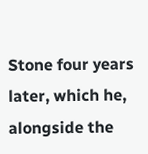Stone four years later, which he, alongside the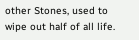other Stones, used to wipe out half of all life.